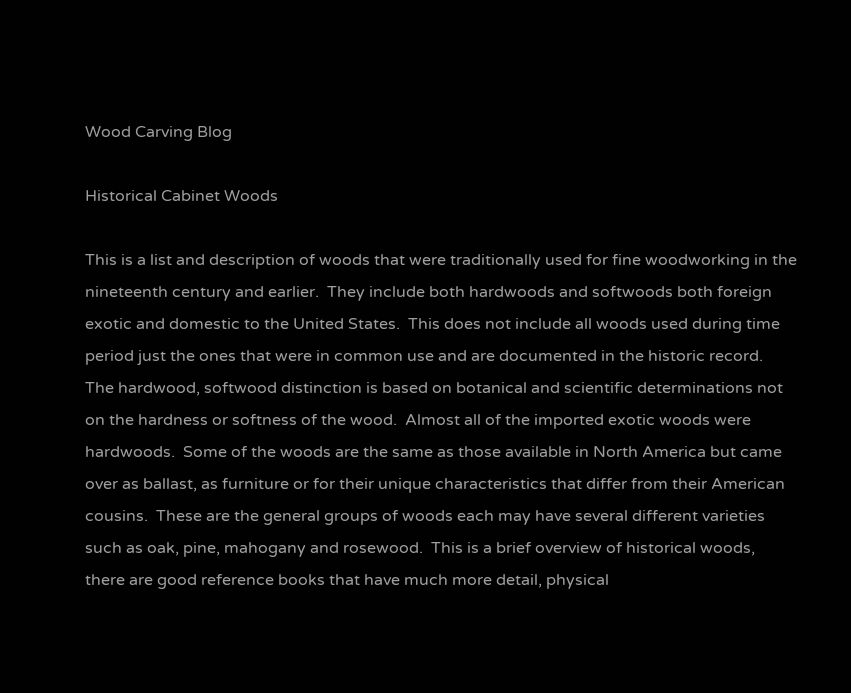Wood Carving Blog

Historical Cabinet Woods

This is a list and description of woods that were traditionally used for fine woodworking in the nineteenth century and earlier.  They include both hardwoods and softwoods both foreign exotic and domestic to the United States.  This does not include all woods used during time period just the ones that were in common use and are documented in the historic record.  The hardwood, softwood distinction is based on botanical and scientific determinations not on the hardness or softness of the wood.  Almost all of the imported exotic woods were hardwoods.  Some of the woods are the same as those available in North America but came over as ballast, as furniture or for their unique characteristics that differ from their American cousins.  These are the general groups of woods each may have several different varieties such as oak, pine, mahogany and rosewood.  This is a brief overview of historical woods, there are good reference books that have much more detail, physical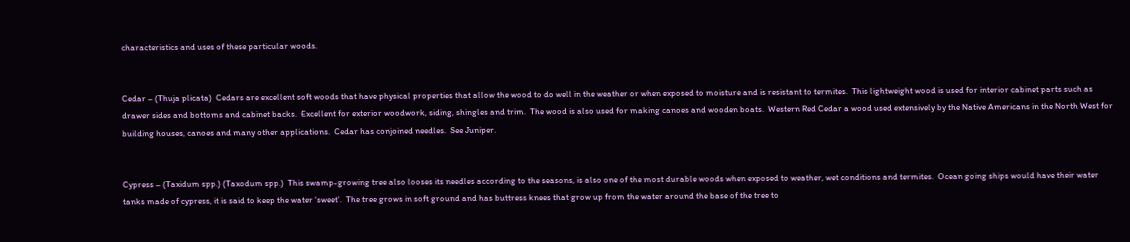characteristics and uses of these particular woods.


Cedar – (Thuja plicata)  Cedars are excellent soft woods that have physical properties that allow the wood to do well in the weather or when exposed to moisture and is resistant to termites.  This lightweight wood is used for interior cabinet parts such as drawer sides and bottoms and cabinet backs.  Excellent for exterior woodwork, siding, shingles and trim.  The wood is also used for making canoes and wooden boats.  Western Red Cedar a wood used extensively by the Native Americans in the North West for building houses, canoes and many other applications.  Cedar has conjoined needles.  See Juniper.


Cypress – (Taxidum spp.) (Taxodum spp.)  This swamp-growing tree also looses its needles according to the seasons, is also one of the most durable woods when exposed to weather, wet conditions and termites.  Ocean going ships would have their water tanks made of cypress, it is said to keep the water ‘sweet’.  The tree grows in soft ground and has buttress knees that grow up from the water around the base of the tree to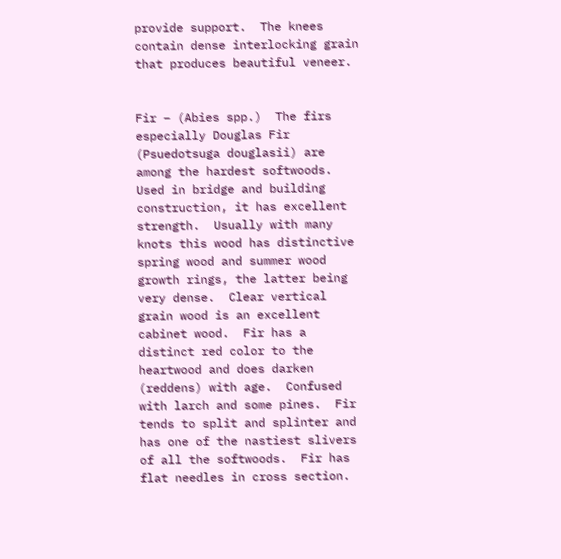provide support.  The knees contain dense interlocking grain that produces beautiful veneer.


Fir – (Abies spp.)  The firs especially Douglas Fir (Psuedotsuga douglasii) are among the hardest softwoods.  Used in bridge and building construction, it has excellent strength.  Usually with many knots this wood has distinctive spring wood and summer wood growth rings, the latter being very dense.  Clear vertical grain wood is an excellent cabinet wood.  Fir has a distinct red color to the heartwood and does darken (reddens) with age.  Confused with larch and some pines.  Fir tends to split and splinter and has one of the nastiest slivers of all the softwoods.  Fir has flat needles in cross section.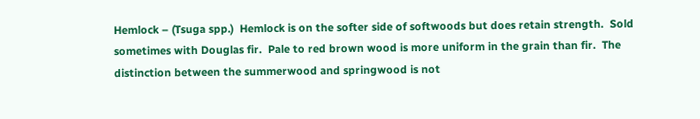Hemlock – (Tsuga spp.)  Hemlock is on the softer side of softwoods but does retain strength.  Sold sometimes with Douglas fir.  Pale to red brown wood is more uniform in the grain than fir.  The distinction between the summerwood and springwood is not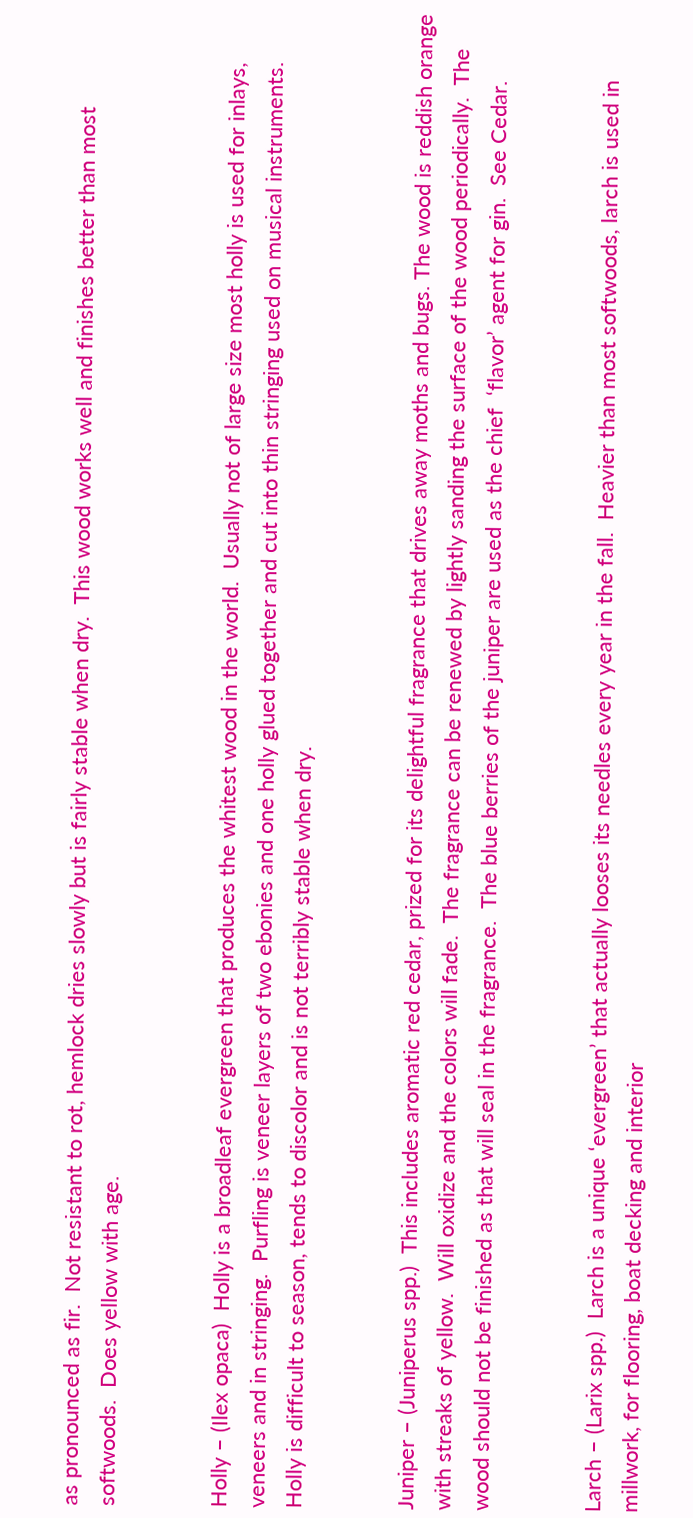as pronounced as fir.  Not resistant to rot, hemlock dries slowly but is fairly stable when dry.  This wood works well and finishes better than most softwoods.  Does yellow with age.


Holly – (Ilex opaca)  Holly is a broadleaf evergreen that produces the whitest wood in the world.  Usually not of large size most holly is used for inlays, veneers and in stringing.  Purfling is veneer layers of two ebonies and one holly glued together and cut into thin stringing used on musical instruments.  Holly is difficult to season, tends to discolor and is not terribly stable when dry.


Juniper – (Juniperus spp.)  This includes aromatic red cedar, prized for its delightful fragrance that drives away moths and bugs. The wood is reddish orange with streaks of yellow.  Will oxidize and the colors will fade.  The fragrance can be renewed by lightly sanding the surface of the wood periodically.  The wood should not be finished as that will seal in the fragrance.  The blue berries of the juniper are used as the chief  ‘flavor’ agent for gin.  See Cedar.


Larch – (Larix spp.)  Larch is a unique ‘evergreen’ that actually looses its needles every year in the fall.  Heavier than most softwoods, larch is used in millwork, for flooring, boat decking and interior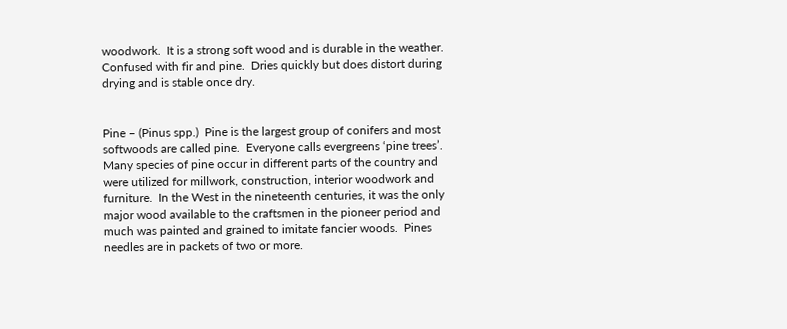woodwork.  It is a strong soft wood and is durable in the weather.  Confused with fir and pine.  Dries quickly but does distort during drying and is stable once dry.


Pine – (Pinus spp.)  Pine is the largest group of conifers and most softwoods are called pine.  Everyone calls evergreens ‘pine trees’.  Many species of pine occur in different parts of the country and were utilized for millwork, construction, interior woodwork and furniture.  In the West in the nineteenth centuries, it was the only major wood available to the craftsmen in the pioneer period and much was painted and grained to imitate fancier woods.  Pines needles are in packets of two or more.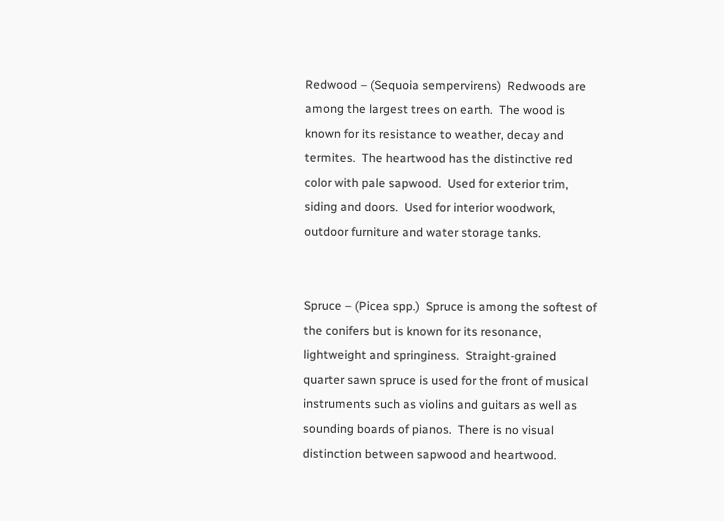Redwood – (Sequoia sempervirens)  Redwoods are among the largest trees on earth.  The wood is known for its resistance to weather, decay and termites.  The heartwood has the distinctive red color with pale sapwood.  Used for exterior trim, siding and doors.  Used for interior woodwork, outdoor furniture and water storage tanks.


Spruce – (Picea spp.)  Spruce is among the softest of the conifers but is known for its resonance, lightweight and springiness.  Straight-grained quarter sawn spruce is used for the front of musical instruments such as violins and guitars as well as sounding boards of pianos.  There is no visual distinction between sapwood and heartwood.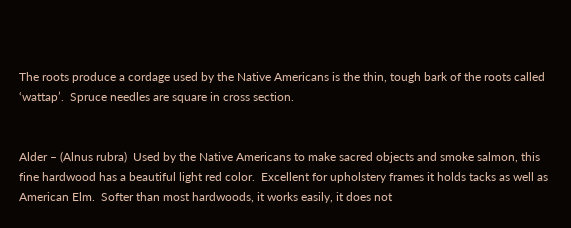The roots produce a cordage used by the Native Americans is the thin, tough bark of the roots called ‘wattap’.  Spruce needles are square in cross section.


Alder – (Alnus rubra)  Used by the Native Americans to make sacred objects and smoke salmon, this fine hardwood has a beautiful light red color.  Excellent for upholstery frames it holds tacks as well as American Elm.  Softer than most hardwoods, it works easily, it does not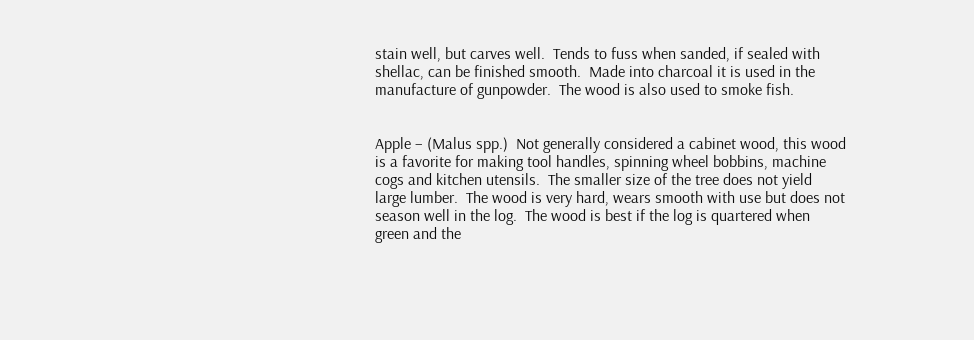stain well, but carves well.  Tends to fuss when sanded, if sealed with shellac, can be finished smooth.  Made into charcoal it is used in the manufacture of gunpowder.  The wood is also used to smoke fish.


Apple – (Malus spp.)  Not generally considered a cabinet wood, this wood is a favorite for making tool handles, spinning wheel bobbins, machine cogs and kitchen utensils.  The smaller size of the tree does not yield large lumber.  The wood is very hard, wears smooth with use but does not season well in the log.  The wood is best if the log is quartered when green and the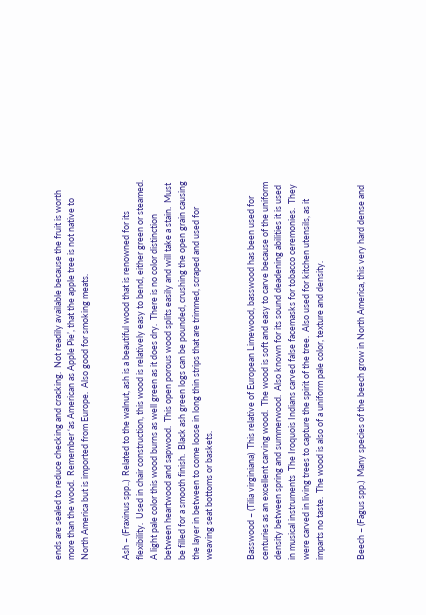ends are sealed to reduce checking and cracking.  Not readily available because the fruit is worth more than the wood.  Remember ‘as American as Apple Pie’, that the apple tree is not native to North America but is imported from Europe.  Also good for smoking meats.


Ash – (Fraxinus spp..)  Related to the walnut, ash is a beautiful wood that is renowned for its flexibility.  Used in chair construction, this wood is relatively easy to bend, either green or steamed.  A light pale color this wood burns as well green as it does dry.  There is no color distinction between heartwood and sapwood.  This open porous wood splits easily and will take a stain.  Must be filled for a smooth finish.  Black ash green logs can be pounded, crushing the open grain causing the layer in between to come loose in long thin strips that are trimmed, scraped and used for weaving seat bottoms or baskets.


Basswood – (Tilia virginiana)  This relative of European Limewood, basswood has been used for centuries as an excellent carving wood.  The wood is soft and easy to carve because of the uniform density between spring and summerwood.  Also known for its sound deadening abilities it is used in musical instruments  The Iroquois Indians carved false facemasks for tobacco ceremonies.  They were carved in living trees to capture the spirit of the tree.  Also used for kitchen utensils, as it imparts no taste.  The wood is also of a uniform pale color, texture and density.


Beech – (Fagus spp.)  Many species of the beech grow in North America, this very hard dense and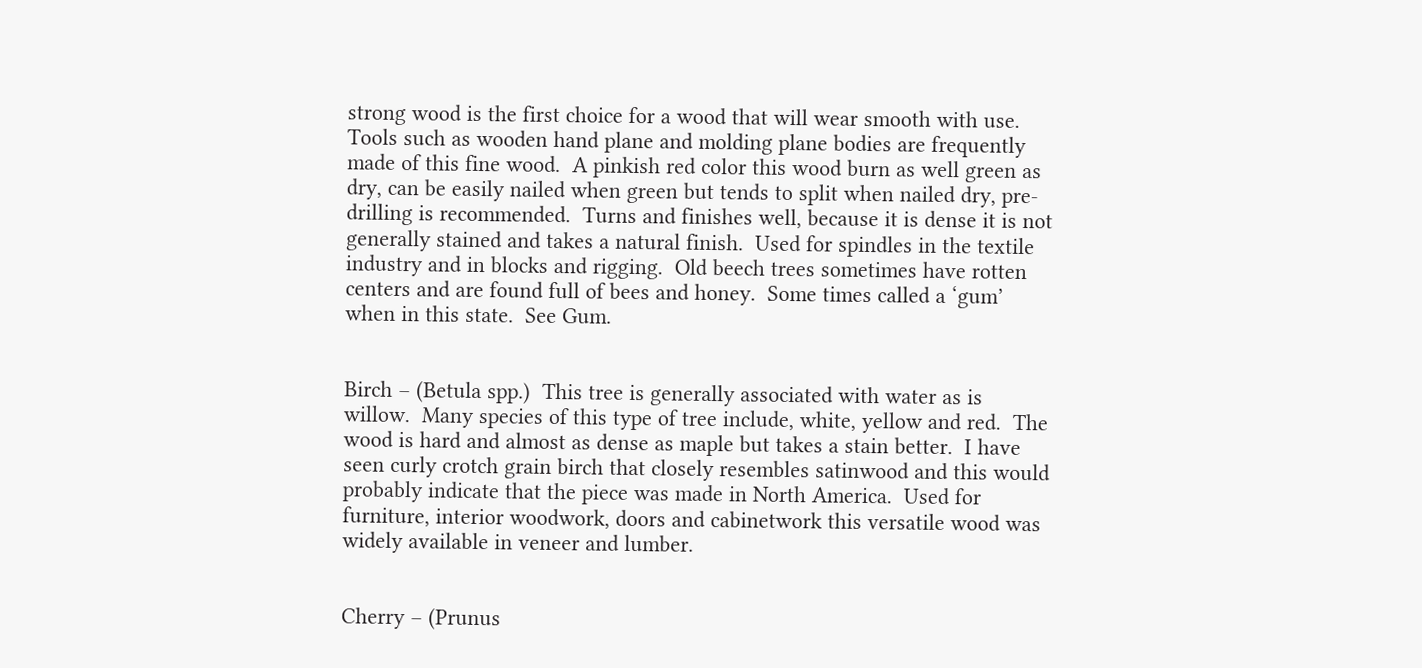strong wood is the first choice for a wood that will wear smooth with use.  Tools such as wooden hand plane and molding plane bodies are frequently made of this fine wood.  A pinkish red color this wood burn as well green as dry, can be easily nailed when green but tends to split when nailed dry, pre-drilling is recommended.  Turns and finishes well, because it is dense it is not generally stained and takes a natural finish.  Used for spindles in the textile industry and in blocks and rigging.  Old beech trees sometimes have rotten centers and are found full of bees and honey.  Some times called a ‘gum’ when in this state.  See Gum.


Birch – (Betula spp.)  This tree is generally associated with water as is willow.  Many species of this type of tree include, white, yellow and red.  The wood is hard and almost as dense as maple but takes a stain better.  I have seen curly crotch grain birch that closely resembles satinwood and this would probably indicate that the piece was made in North America.  Used for furniture, interior woodwork, doors and cabinetwork this versatile wood was widely available in veneer and lumber.


Cherry – (Prunus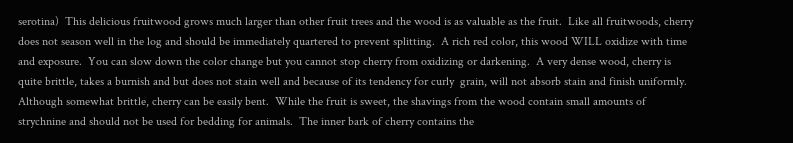serotina)  This delicious fruitwood grows much larger than other fruit trees and the wood is as valuable as the fruit.  Like all fruitwoods, cherry does not season well in the log and should be immediately quartered to prevent splitting.  A rich red color, this wood WILL oxidize with time and exposure.  You can slow down the color change but you cannot stop cherry from oxidizing or darkening.  A very dense wood, cherry is quite brittle, takes a burnish and but does not stain well and because of its tendency for curly  grain, will not absorb stain and finish uniformly.  Although somewhat brittle, cherry can be easily bent.  While the fruit is sweet, the shavings from the wood contain small amounts of strychnine and should not be used for bedding for animals.  The inner bark of cherry contains the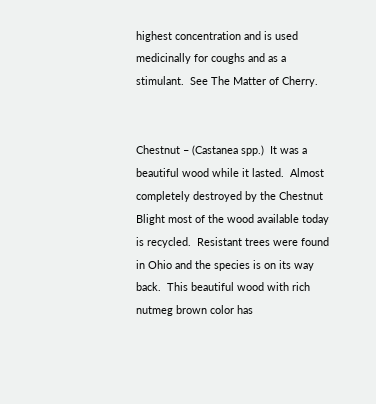highest concentration and is used medicinally for coughs and as a stimulant.  See The Matter of Cherry.


Chestnut – (Castanea spp.)  It was a beautiful wood while it lasted.  Almost completely destroyed by the Chestnut Blight most of the wood available today is recycled.  Resistant trees were found in Ohio and the species is on its way back.  This beautiful wood with rich nutmeg brown color has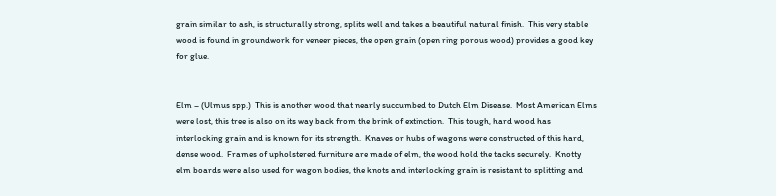grain similar to ash, is structurally strong, splits well and takes a beautiful natural finish.  This very stable wood is found in groundwork for veneer pieces, the open grain (open ring porous wood) provides a good key for glue.


Elm – (Ulmus spp.)  This is another wood that nearly succumbed to Dutch Elm Disease.  Most American Elms were lost, this tree is also on its way back from the brink of extinction.  This tough, hard wood has interlocking grain and is known for its strength.  Knaves or hubs of wagons were constructed of this hard, dense wood.  Frames of upholstered furniture are made of elm, the wood hold the tacks securely.  Knotty elm boards were also used for wagon bodies, the knots and interlocking grain is resistant to splitting and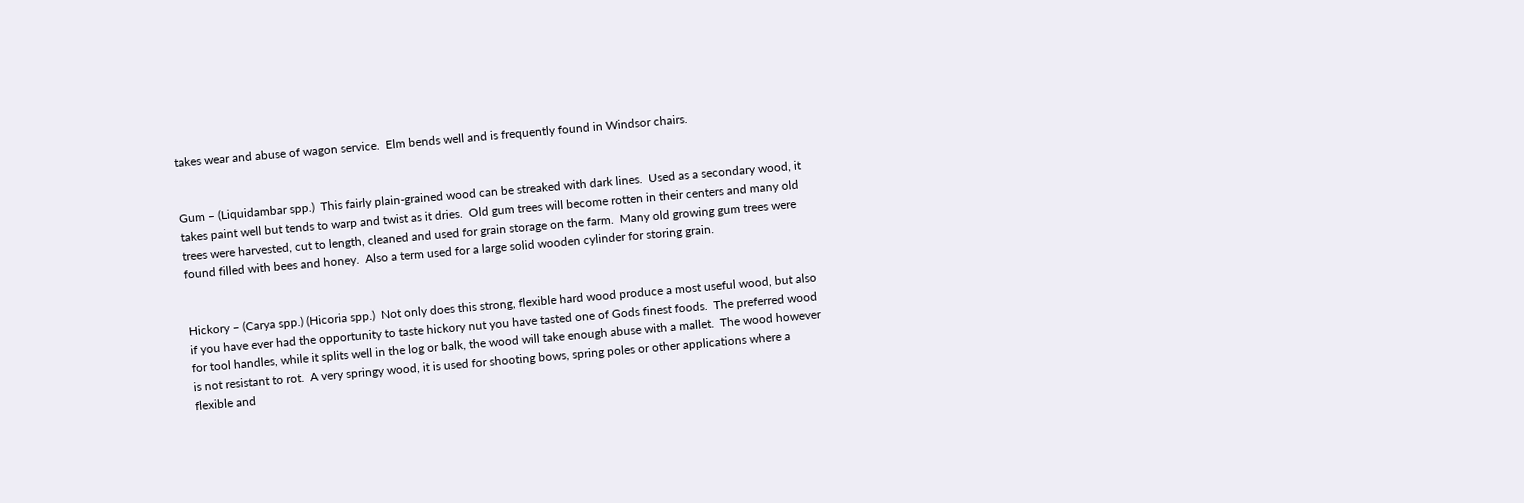takes wear and abuse of wagon service.  Elm bends well and is frequently found in Windsor chairs.


Gum – (Liquidambar spp.)  This fairly plain-grained wood can be streaked with dark lines.  Used as a secondary wood, it takes paint well but tends to warp and twist as it dries.  Old gum trees will become rotten in their centers and many old trees were harvested, cut to length, cleaned and used for grain storage on the farm.  Many old growing gum trees were found filled with bees and honey.  Also a term used for a large solid wooden cylinder for storing grain.


Hickory – (Carya spp.) (Hicoria spp.)  Not only does this strong, flexible hard wood produce a most useful wood, but also if you have ever had the opportunity to taste hickory nut you have tasted one of Gods finest foods.  The preferred wood for tool handles, while it splits well in the log or balk, the wood will take enough abuse with a mallet.  The wood however is not resistant to rot.  A very springy wood, it is used for shooting bows, spring poles or other applications where a flexible and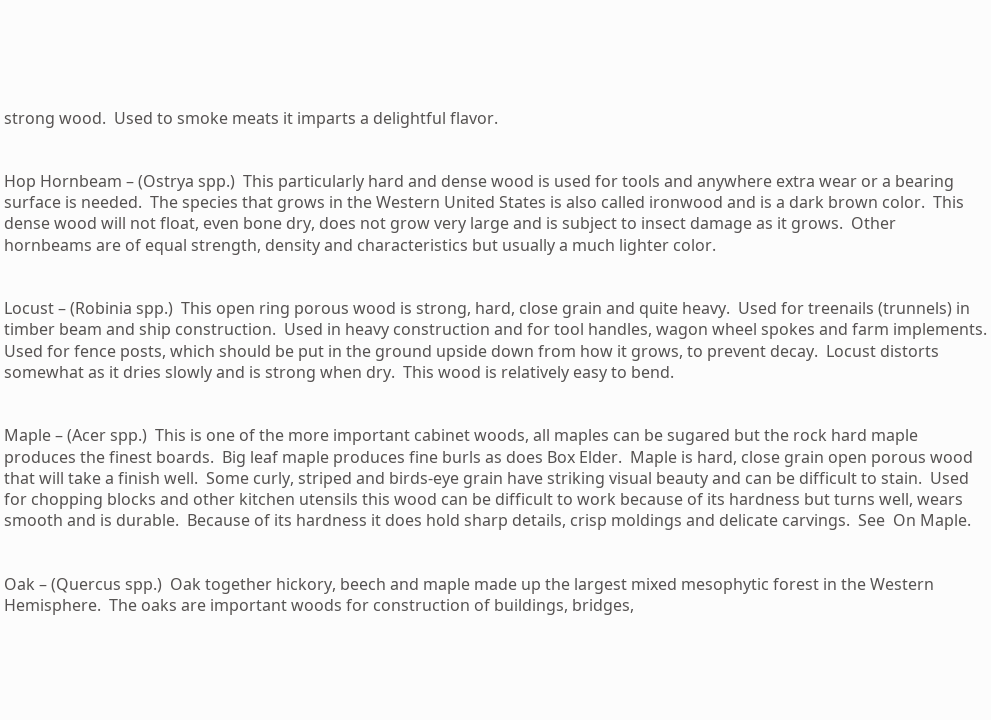strong wood.  Used to smoke meats it imparts a delightful flavor.


Hop Hornbeam – (Ostrya spp.)  This particularly hard and dense wood is used for tools and anywhere extra wear or a bearing surface is needed.  The species that grows in the Western United States is also called ironwood and is a dark brown color.  This dense wood will not float, even bone dry, does not grow very large and is subject to insect damage as it grows.  Other hornbeams are of equal strength, density and characteristics but usually a much lighter color.


Locust – (Robinia spp.)  This open ring porous wood is strong, hard, close grain and quite heavy.  Used for treenails (trunnels) in timber beam and ship construction.  Used in heavy construction and for tool handles, wagon wheel spokes and farm implements.  Used for fence posts, which should be put in the ground upside down from how it grows, to prevent decay.  Locust distorts somewhat as it dries slowly and is strong when dry.  This wood is relatively easy to bend.


Maple – (Acer spp.)  This is one of the more important cabinet woods, all maples can be sugared but the rock hard maple produces the finest boards.  Big leaf maple produces fine burls as does Box Elder.  Maple is hard, close grain open porous wood that will take a finish well.  Some curly, striped and birds-eye grain have striking visual beauty and can be difficult to stain.  Used for chopping blocks and other kitchen utensils this wood can be difficult to work because of its hardness but turns well, wears smooth and is durable.  Because of its hardness it does hold sharp details, crisp moldings and delicate carvings.  See  On Maple.


Oak – (Quercus spp.)  Oak together hickory, beech and maple made up the largest mixed mesophytic forest in the Western Hemisphere.  The oaks are important woods for construction of buildings, bridges,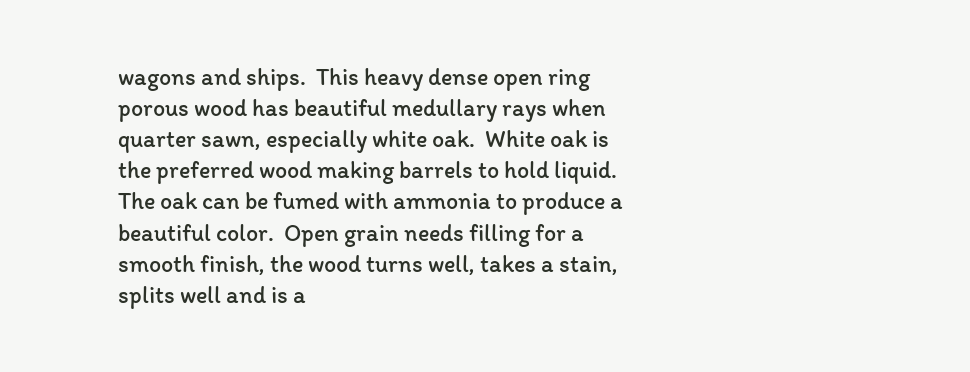wagons and ships.  This heavy dense open ring porous wood has beautiful medullary rays when quarter sawn, especially white oak.  White oak is the preferred wood making barrels to hold liquid.  The oak can be fumed with ammonia to produce a beautiful color.  Open grain needs filling for a smooth finish, the wood turns well, takes a stain, splits well and is a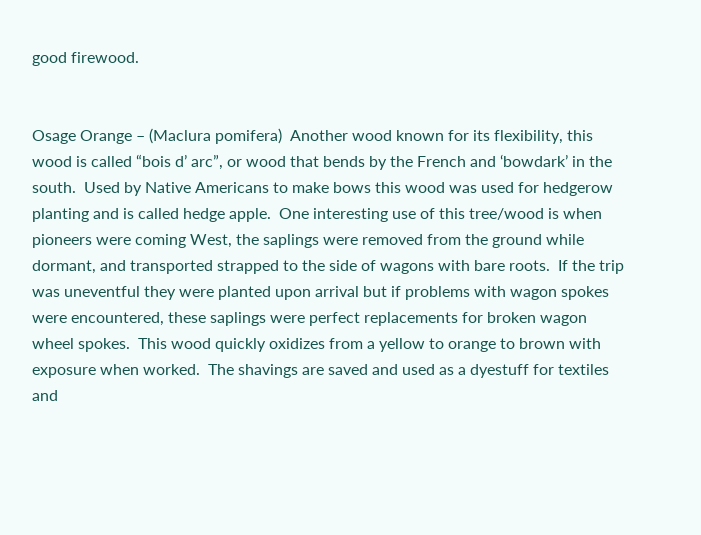good firewood.


Osage Orange – (Maclura pomifera)  Another wood known for its flexibility, this wood is called “bois d’ arc”, or wood that bends by the French and ‘bowdark’ in the south.  Used by Native Americans to make bows this wood was used for hedgerow planting and is called hedge apple.  One interesting use of this tree/wood is when pioneers were coming West, the saplings were removed from the ground while dormant, and transported strapped to the side of wagons with bare roots.  If the trip was uneventful they were planted upon arrival but if problems with wagon spokes were encountered, these saplings were perfect replacements for broken wagon wheel spokes.  This wood quickly oxidizes from a yellow to orange to brown with exposure when worked.  The shavings are saved and used as a dyestuff for textiles and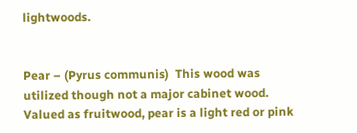lightwoods.


Pear – (Pyrus communis)  This wood was utilized though not a major cabinet wood.  Valued as fruitwood, pear is a light red or pink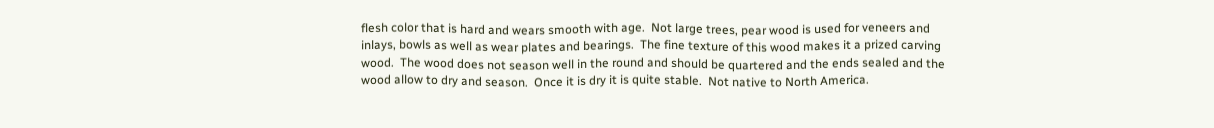flesh color that is hard and wears smooth with age.  Not large trees, pear wood is used for veneers and inlays, bowls as well as wear plates and bearings.  The fine texture of this wood makes it a prized carving wood.  The wood does not season well in the round and should be quartered and the ends sealed and the wood allow to dry and season.  Once it is dry it is quite stable.  Not native to North America.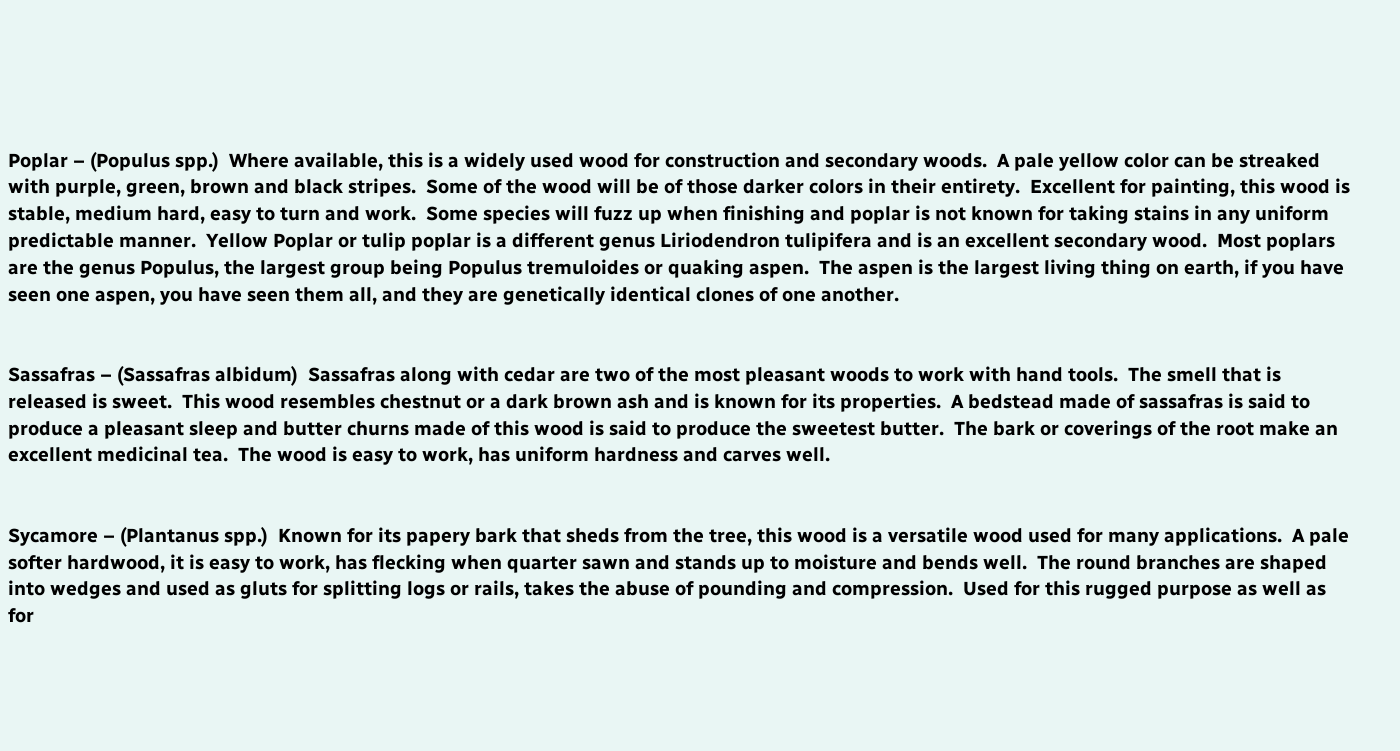Poplar – (Populus spp.)  Where available, this is a widely used wood for construction and secondary woods.  A pale yellow color can be streaked with purple, green, brown and black stripes.  Some of the wood will be of those darker colors in their entirety.  Excellent for painting, this wood is stable, medium hard, easy to turn and work.  Some species will fuzz up when finishing and poplar is not known for taking stains in any uniform predictable manner.  Yellow Poplar or tulip poplar is a different genus Liriodendron tulipifera and is an excellent secondary wood.  Most poplars are the genus Populus, the largest group being Populus tremuloides or quaking aspen.  The aspen is the largest living thing on earth, if you have seen one aspen, you have seen them all, and they are genetically identical clones of one another.


Sassafras – (Sassafras albidum)  Sassafras along with cedar are two of the most pleasant woods to work with hand tools.  The smell that is released is sweet.  This wood resembles chestnut or a dark brown ash and is known for its properties.  A bedstead made of sassafras is said to produce a pleasant sleep and butter churns made of this wood is said to produce the sweetest butter.  The bark or coverings of the root make an excellent medicinal tea.  The wood is easy to work, has uniform hardness and carves well.


Sycamore – (Plantanus spp.)  Known for its papery bark that sheds from the tree, this wood is a versatile wood used for many applications.  A pale softer hardwood, it is easy to work, has flecking when quarter sawn and stands up to moisture and bends well.  The round branches are shaped into wedges and used as gluts for splitting logs or rails, takes the abuse of pounding and compression.  Used for this rugged purpose as well as for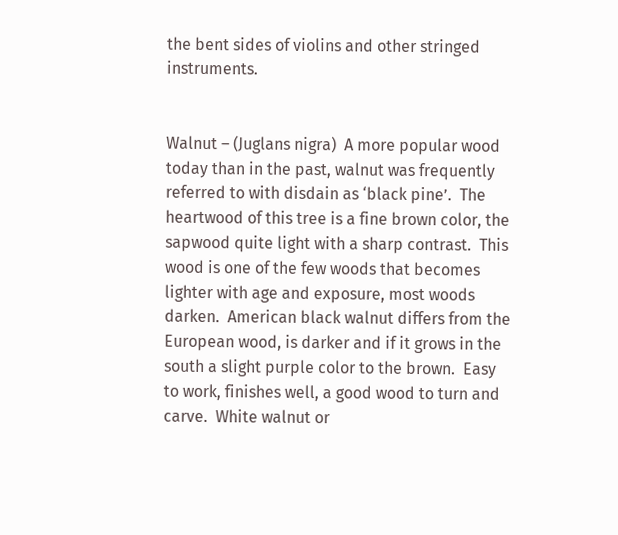the bent sides of violins and other stringed instruments.


Walnut – (Juglans nigra)  A more popular wood today than in the past, walnut was frequently referred to with disdain as ‘black pine’.  The heartwood of this tree is a fine brown color, the sapwood quite light with a sharp contrast.  This wood is one of the few woods that becomes lighter with age and exposure, most woods darken.  American black walnut differs from the European wood, is darker and if it grows in the south a slight purple color to the brown.  Easy to work, finishes well, a good wood to turn and carve.  White walnut or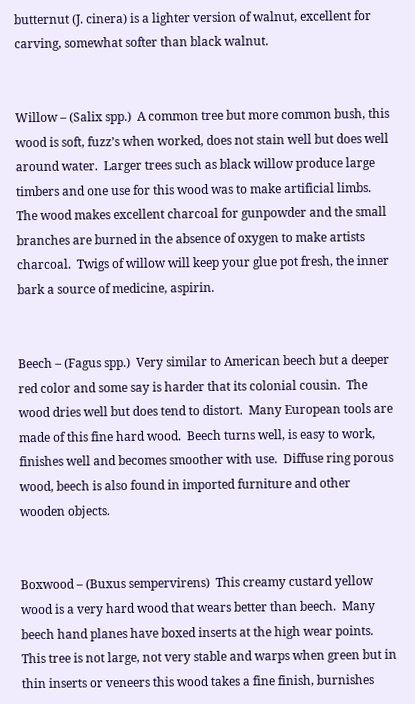butternut (J. cinera) is a lighter version of walnut, excellent for carving, somewhat softer than black walnut.


Willow – (Salix spp.)  A common tree but more common bush, this wood is soft, fuzz’s when worked, does not stain well but does well around water.  Larger trees such as black willow produce large timbers and one use for this wood was to make artificial limbs.  The wood makes excellent charcoal for gunpowder and the small branches are burned in the absence of oxygen to make artists charcoal.  Twigs of willow will keep your glue pot fresh, the inner bark a source of medicine, aspirin.


Beech – (Fagus spp.)  Very similar to American beech but a deeper red color and some say is harder that its colonial cousin.  The wood dries well but does tend to distort.  Many European tools are made of this fine hard wood.  Beech turns well, is easy to work, finishes well and becomes smoother with use.  Diffuse ring porous wood, beech is also found in imported furniture and other wooden objects.


Boxwood – (Buxus sempervirens)  This creamy custard yellow wood is a very hard wood that wears better than beech.  Many beech hand planes have boxed inserts at the high wear points.  This tree is not large, not very stable and warps when green but in thin inserts or veneers this wood takes a fine finish, burnishes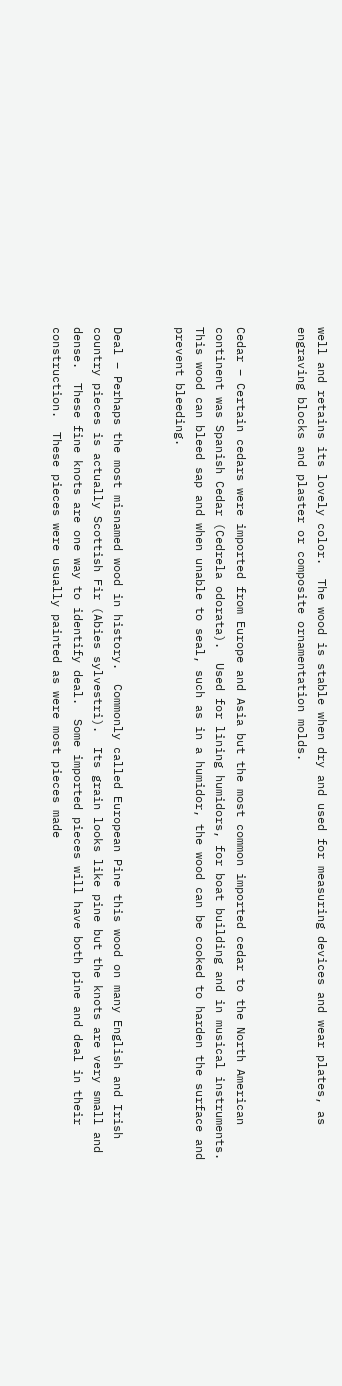well and retains its lovely color.  The wood is stable when dry and used for measuring devices and wear plates, as engraving blocks and plaster or composite ornamentation molds.


Cedar – Certain cedars were imported from Europe and Asia but the most common imported cedar to the North American continent was Spanish Cedar (Cedrela odorata).  Used for lining humidors, for boat building and in musical instruments.  This wood can bleed sap and when unable to seal, such as in a humidor, the wood can be cooked to harden the surface and prevent bleeding.


Deal – Perhaps the most misnamed wood in history.  Commonly called European Pine this wood on many English and Irish country pieces is actually Scottish Fir (Abies sylvestri).  Its grain looks like pine but the knots are very small and dense.  These fine knots are one way to identify deal.  Some imported pieces will have both pine and deal in their construction.  These pieces were usually painted as were most pieces made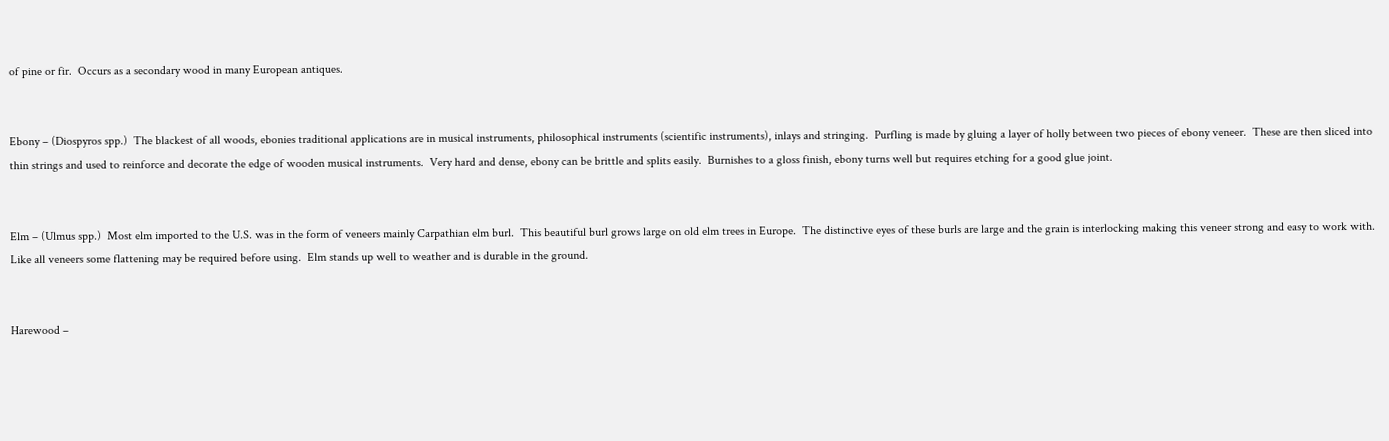of pine or fir.  Occurs as a secondary wood in many European antiques.


Ebony – (Diospyros spp.)  The blackest of all woods, ebonies traditional applications are in musical instruments, philosophical instruments (scientific instruments), inlays and stringing.  Purfling is made by gluing a layer of holly between two pieces of ebony veneer.  These are then sliced into thin strings and used to reinforce and decorate the edge of wooden musical instruments.  Very hard and dense, ebony can be brittle and splits easily.  Burnishes to a gloss finish, ebony turns well but requires etching for a good glue joint.


Elm – (Ulmus spp.)  Most elm imported to the U.S. was in the form of veneers mainly Carpathian elm burl.  This beautiful burl grows large on old elm trees in Europe.  The distinctive eyes of these burls are large and the grain is interlocking making this veneer strong and easy to work with.  Like all veneers some flattening may be required before using.  Elm stands up well to weather and is durable in the ground.


Harewood –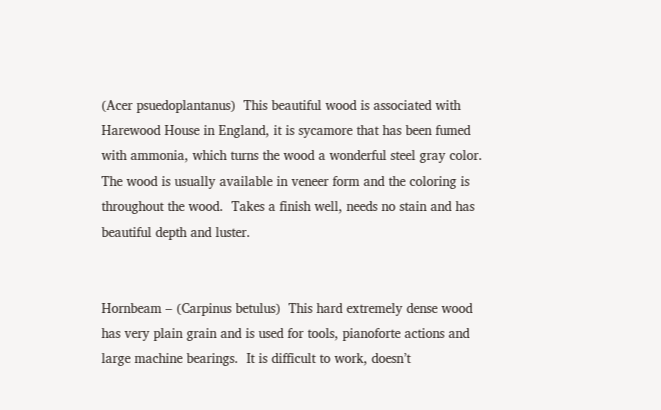(Acer psuedoplantanus)  This beautiful wood is associated with Harewood House in England, it is sycamore that has been fumed with ammonia, which turns the wood a wonderful steel gray color.  The wood is usually available in veneer form and the coloring is throughout the wood.  Takes a finish well, needs no stain and has beautiful depth and luster.


Hornbeam – (Carpinus betulus)  This hard extremely dense wood has very plain grain and is used for tools, pianoforte actions and large machine bearings.  It is difficult to work, doesn’t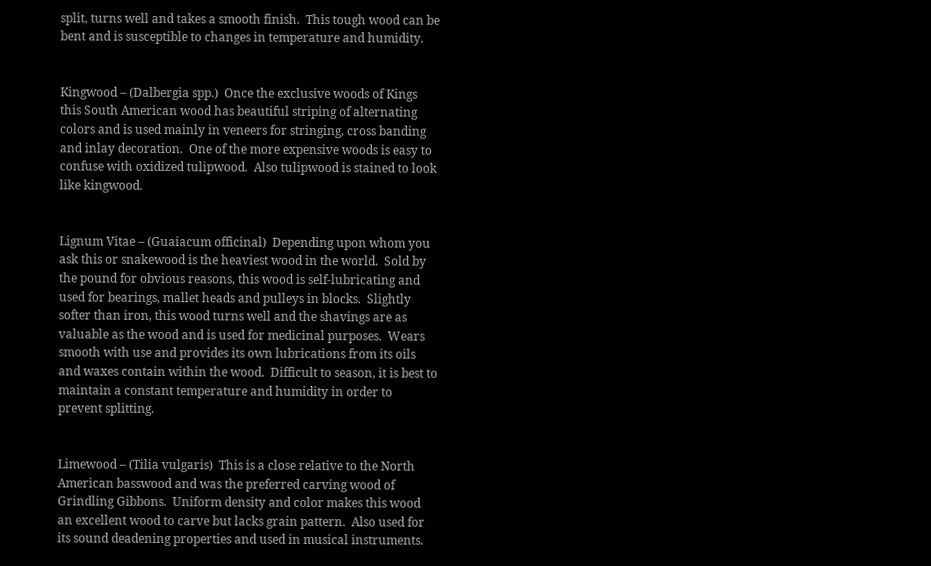split, turns well and takes a smooth finish.  This tough wood can be bent and is susceptible to changes in temperature and humidity.


Kingwood – (Dalbergia spp.)  Once the exclusive woods of Kings this South American wood has beautiful striping of alternating colors and is used mainly in veneers for stringing, cross banding and inlay decoration.  One of the more expensive woods is easy to confuse with oxidized tulipwood.  Also tulipwood is stained to look like kingwood.


Lignum Vitae – (Guaiacum officinal)  Depending upon whom you ask this or snakewood is the heaviest wood in the world.  Sold by the pound for obvious reasons, this wood is self-lubricating and used for bearings, mallet heads and pulleys in blocks.  Slightly softer than iron, this wood turns well and the shavings are as valuable as the wood and is used for medicinal purposes.  Wears smooth with use and provides its own lubrications from its oils and waxes contain within the wood.  Difficult to season, it is best to maintain a constant temperature and humidity in order to prevent splitting.


Limewood – (Tilia vulgaris)  This is a close relative to the North American basswood and was the preferred carving wood of Grindling Gibbons.  Uniform density and color makes this wood an excellent wood to carve but lacks grain pattern.  Also used for its sound deadening properties and used in musical instruments.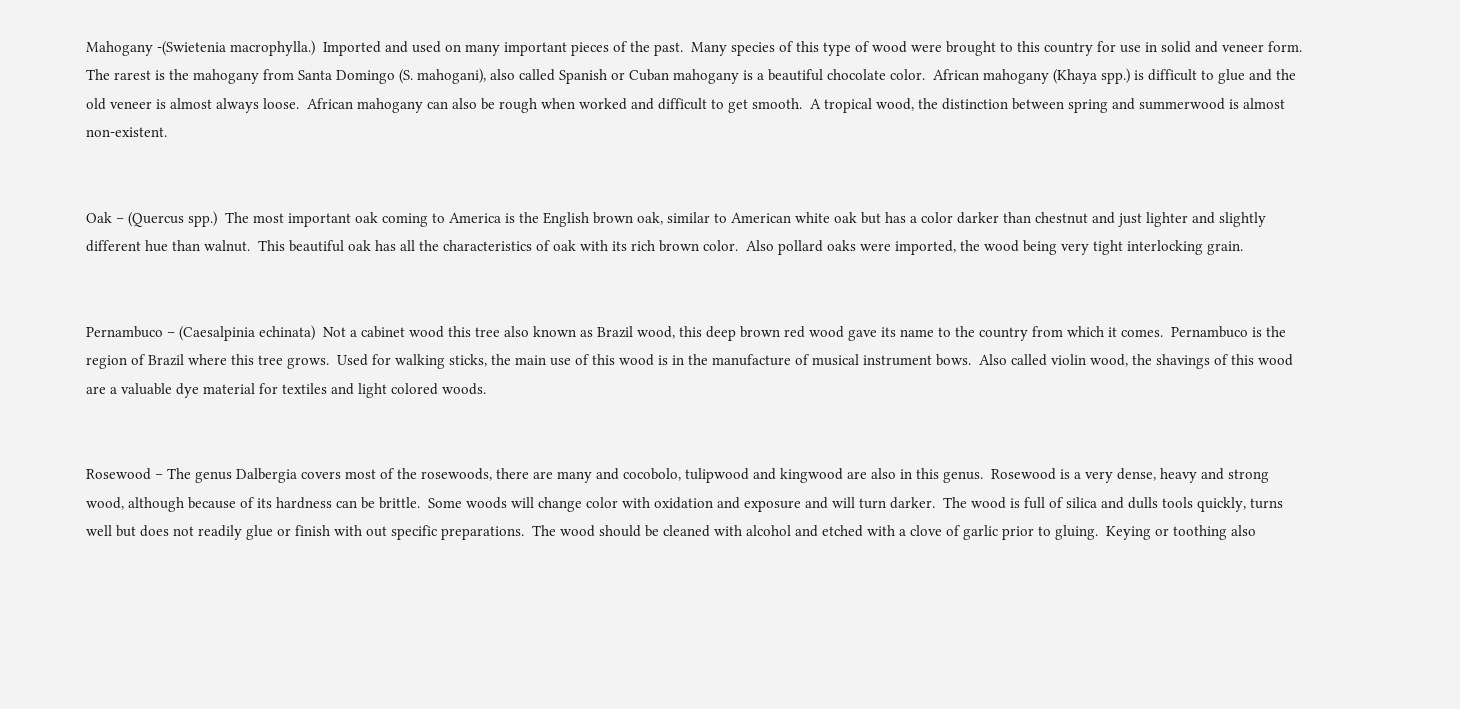Mahogany -(Swietenia macrophylla.)  Imported and used on many important pieces of the past.  Many species of this type of wood were brought to this country for use in solid and veneer form.  The rarest is the mahogany from Santa Domingo (S. mahogani), also called Spanish or Cuban mahogany is a beautiful chocolate color.  African mahogany (Khaya spp.) is difficult to glue and the old veneer is almost always loose.  African mahogany can also be rough when worked and difficult to get smooth.  A tropical wood, the distinction between spring and summerwood is almost non-existent.


Oak – (Quercus spp.)  The most important oak coming to America is the English brown oak, similar to American white oak but has a color darker than chestnut and just lighter and slightly different hue than walnut.  This beautiful oak has all the characteristics of oak with its rich brown color.  Also pollard oaks were imported, the wood being very tight interlocking grain.


Pernambuco – (Caesalpinia echinata)  Not a cabinet wood this tree also known as Brazil wood, this deep brown red wood gave its name to the country from which it comes.  Pernambuco is the region of Brazil where this tree grows.  Used for walking sticks, the main use of this wood is in the manufacture of musical instrument bows.  Also called violin wood, the shavings of this wood are a valuable dye material for textiles and light colored woods.


Rosewood – The genus Dalbergia covers most of the rosewoods, there are many and cocobolo, tulipwood and kingwood are also in this genus.  Rosewood is a very dense, heavy and strong wood, although because of its hardness can be brittle.  Some woods will change color with oxidation and exposure and will turn darker.  The wood is full of silica and dulls tools quickly, turns well but does not readily glue or finish with out specific preparations.  The wood should be cleaned with alcohol and etched with a clove of garlic prior to gluing.  Keying or toothing also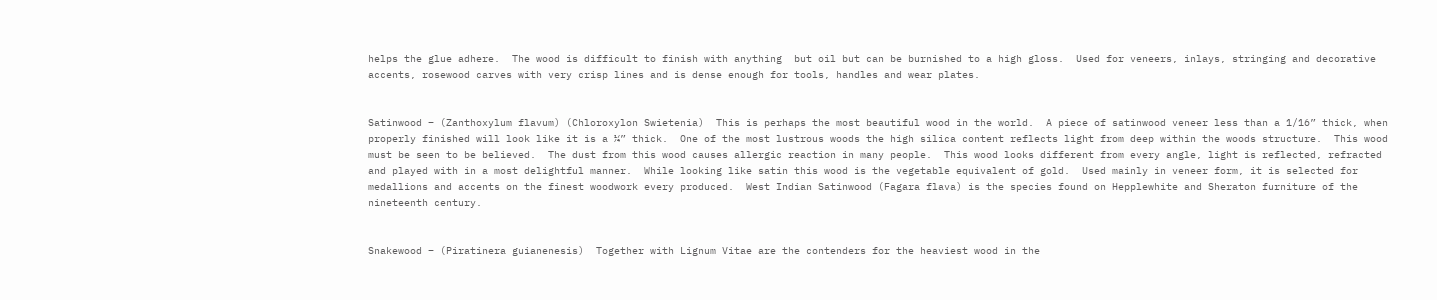helps the glue adhere.  The wood is difficult to finish with anything  but oil but can be burnished to a high gloss.  Used for veneers, inlays, stringing and decorative accents, rosewood carves with very crisp lines and is dense enough for tools, handles and wear plates.


Satinwood – (Zanthoxylum flavum) (Chloroxylon Swietenia)  This is perhaps the most beautiful wood in the world.  A piece of satinwood veneer less than a 1/16” thick, when properly finished will look like it is a ¼” thick.  One of the most lustrous woods the high silica content reflects light from deep within the woods structure.  This wood must be seen to be believed.  The dust from this wood causes allergic reaction in many people.  This wood looks different from every angle, light is reflected, refracted and played with in a most delightful manner.  While looking like satin this wood is the vegetable equivalent of gold.  Used mainly in veneer form, it is selected for medallions and accents on the finest woodwork every produced.  West Indian Satinwood (Fagara flava) is the species found on Hepplewhite and Sheraton furniture of the nineteenth century.


Snakewood – (Piratinera guianenesis)  Together with Lignum Vitae are the contenders for the heaviest wood in the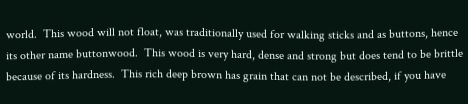world.  This wood will not float, was traditionally used for walking sticks and as buttons, hence its other name buttonwood.  This wood is very hard, dense and strong but does tend to be brittle because of its hardness.  This rich deep brown has grain that can not be described, if you have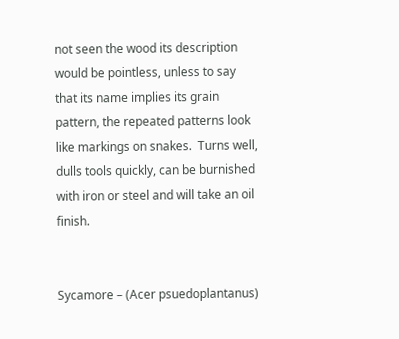not seen the wood its description would be pointless, unless to say that its name implies its grain pattern, the repeated patterns look like markings on snakes.  Turns well, dulls tools quickly, can be burnished with iron or steel and will take an oil finish.


Sycamore – (Acer psuedoplantanus)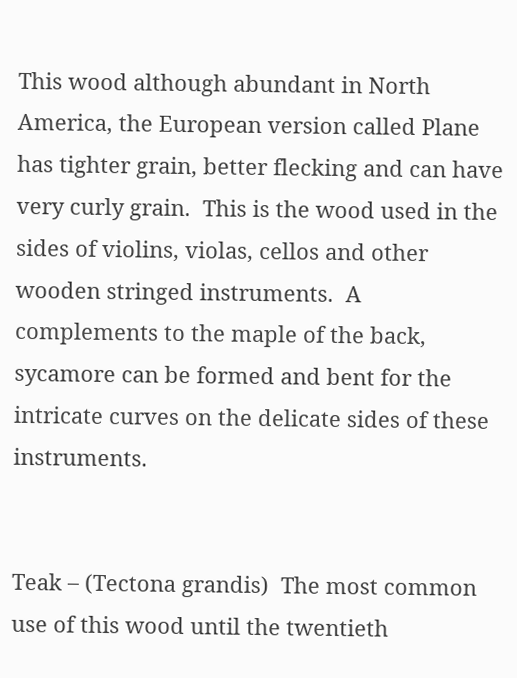This wood although abundant in North America, the European version called Plane has tighter grain, better flecking and can have very curly grain.  This is the wood used in the sides of violins, violas, cellos and other wooden stringed instruments.  A complements to the maple of the back, sycamore can be formed and bent for the intricate curves on the delicate sides of these instruments.


Teak – (Tectona grandis)  The most common use of this wood until the twentieth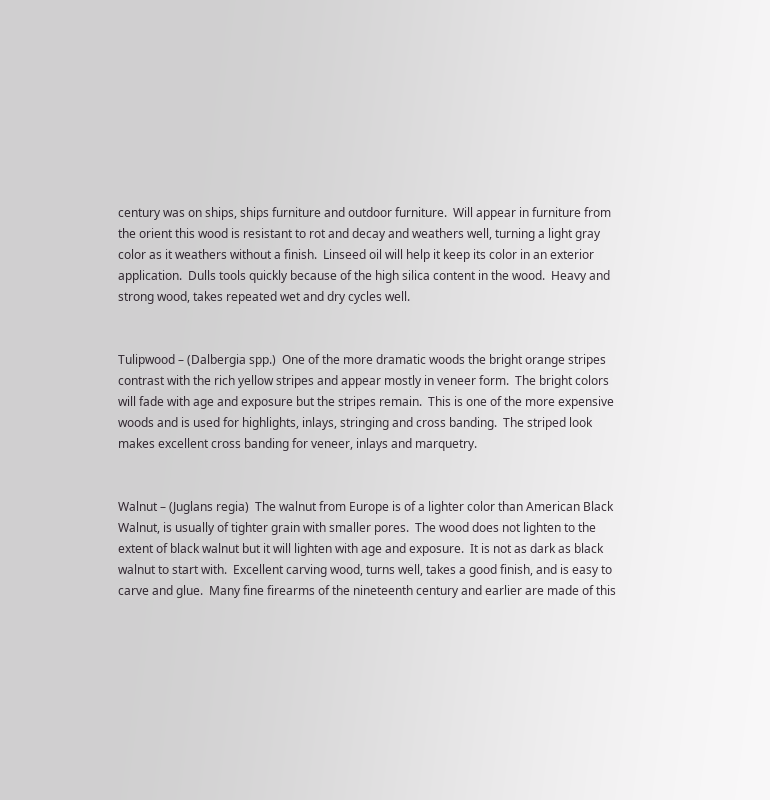century was on ships, ships furniture and outdoor furniture.  Will appear in furniture from the orient this wood is resistant to rot and decay and weathers well, turning a light gray color as it weathers without a finish.  Linseed oil will help it keep its color in an exterior application.  Dulls tools quickly because of the high silica content in the wood.  Heavy and strong wood, takes repeated wet and dry cycles well.


Tulipwood – (Dalbergia spp.)  One of the more dramatic woods the bright orange stripes contrast with the rich yellow stripes and appear mostly in veneer form.  The bright colors will fade with age and exposure but the stripes remain.  This is one of the more expensive woods and is used for highlights, inlays, stringing and cross banding.  The striped look makes excellent cross banding for veneer, inlays and marquetry.


Walnut – (Juglans regia)  The walnut from Europe is of a lighter color than American Black Walnut, is usually of tighter grain with smaller pores.  The wood does not lighten to the extent of black walnut but it will lighten with age and exposure.  It is not as dark as black walnut to start with.  Excellent carving wood, turns well, takes a good finish, and is easy to carve and glue.  Many fine firearms of the nineteenth century and earlier are made of this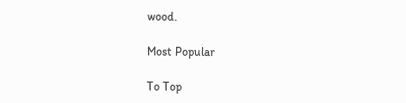wood.

Most Popular

To Top